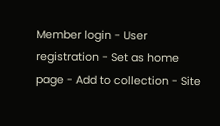Member login - User registration - Set as home page - Add to collection - Site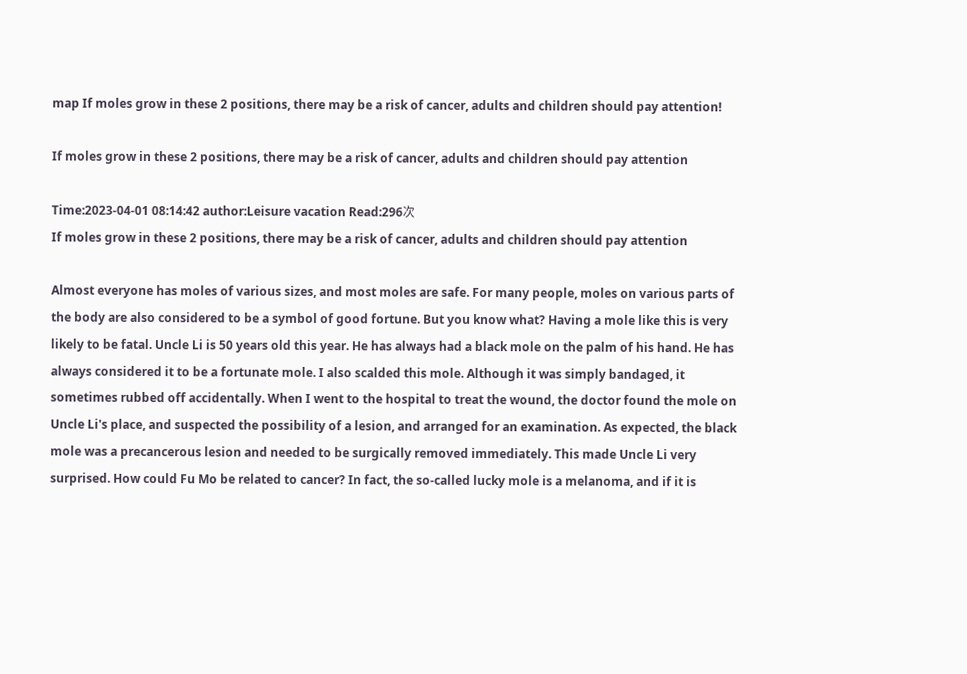map If moles grow in these 2 positions, there may be a risk of cancer, adults and children should pay attention!

If moles grow in these 2 positions, there may be a risk of cancer, adults and children should pay attention

Time:2023-04-01 08:14:42 author:Leisure vacation Read:296次
If moles grow in these 2 positions, there may be a risk of cancer, adults and children should pay attention

Almost everyone has moles of various sizes, and most moles are safe. For many people, moles on various parts of the body are also considered to be a symbol of good fortune. But you know what? Having a mole like this is very likely to be fatal. Uncle Li is 50 years old this year. He has always had a black mole on the palm of his hand. He has always considered it to be a fortunate mole. I also scalded this mole. Although it was simply bandaged, it sometimes rubbed off accidentally. When I went to the hospital to treat the wound, the doctor found the mole on Uncle Li's place, and suspected the possibility of a lesion, and arranged for an examination. As expected, the black mole was a precancerous lesion and needed to be surgically removed immediately. This made Uncle Li very surprised. How could Fu Mo be related to cancer? In fact, the so-called lucky mole is a melanoma, and if it is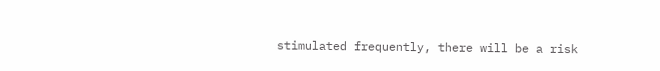stimulated frequently, there will be a risk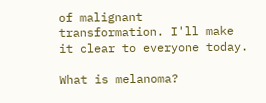of malignant transformation. I'll make it clear to everyone today.

What is melanoma?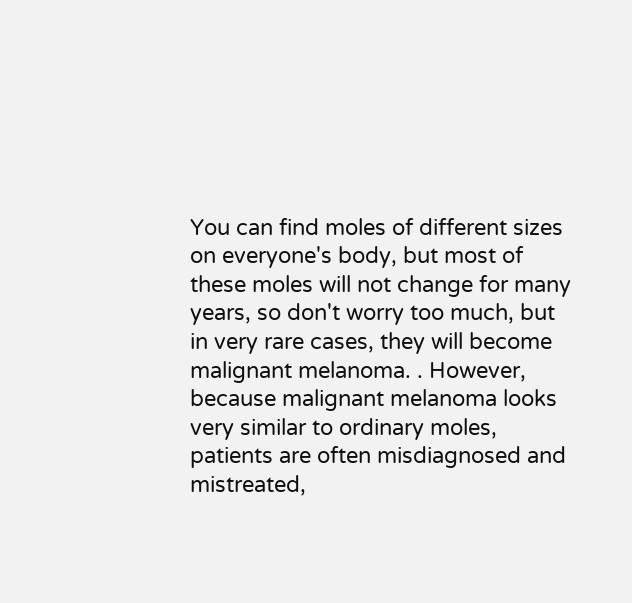You can find moles of different sizes on everyone's body, but most of these moles will not change for many years, so don't worry too much, but in very rare cases, they will become malignant melanoma. . However, because malignant melanoma looks very similar to ordinary moles, patients are often misdiagnosed and mistreated,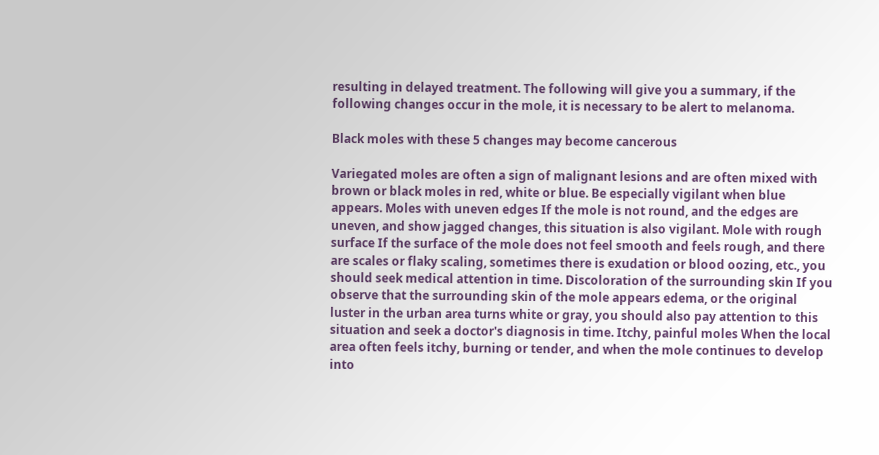resulting in delayed treatment. The following will give you a summary, if the following changes occur in the mole, it is necessary to be alert to melanoma.

Black moles with these 5 changes may become cancerous

Variegated moles are often a sign of malignant lesions and are often mixed with brown or black moles in red, white or blue. Be especially vigilant when blue appears. Moles with uneven edges If the mole is not round, and the edges are uneven, and show jagged changes, this situation is also vigilant. Mole with rough surface If the surface of the mole does not feel smooth and feels rough, and there are scales or flaky scaling, sometimes there is exudation or blood oozing, etc., you should seek medical attention in time. Discoloration of the surrounding skin If you observe that the surrounding skin of the mole appears edema, or the original luster in the urban area turns white or gray, you should also pay attention to this situation and seek a doctor's diagnosis in time. Itchy, painful moles When the local area often feels itchy, burning or tender, and when the mole continues to develop into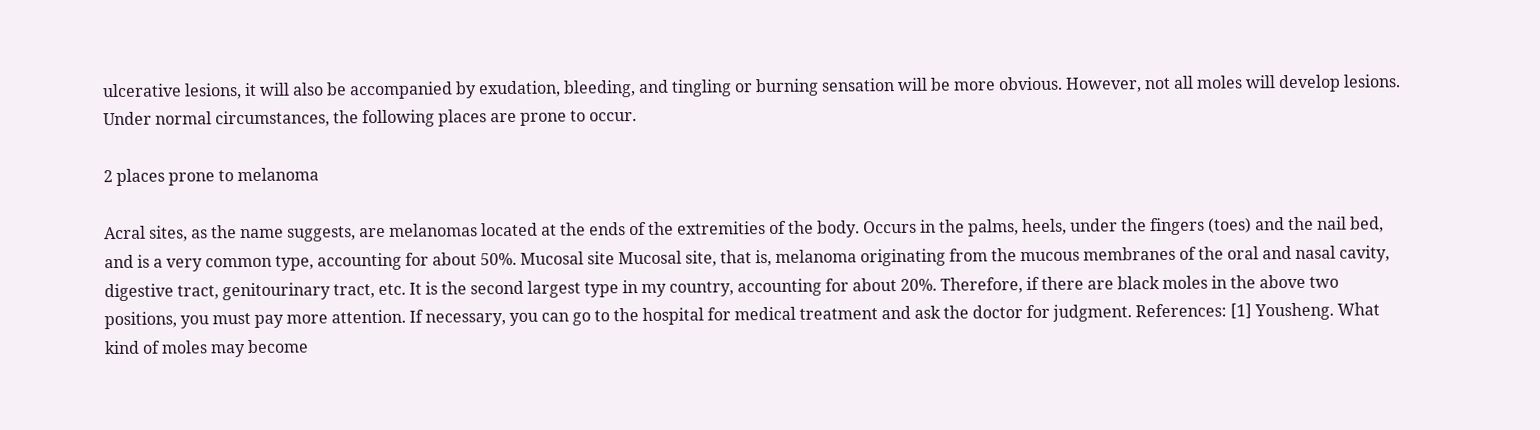ulcerative lesions, it will also be accompanied by exudation, bleeding, and tingling or burning sensation will be more obvious. However, not all moles will develop lesions. Under normal circumstances, the following places are prone to occur.

2 places prone to melanoma

Acral sites, as the name suggests, are melanomas located at the ends of the extremities of the body. Occurs in the palms, heels, under the fingers (toes) and the nail bed, and is a very common type, accounting for about 50%. Mucosal site Mucosal site, that is, melanoma originating from the mucous membranes of the oral and nasal cavity, digestive tract, genitourinary tract, etc. It is the second largest type in my country, accounting for about 20%. Therefore, if there are black moles in the above two positions, you must pay more attention. If necessary, you can go to the hospital for medical treatment and ask the doctor for judgment. References: [1] Yousheng. What kind of moles may become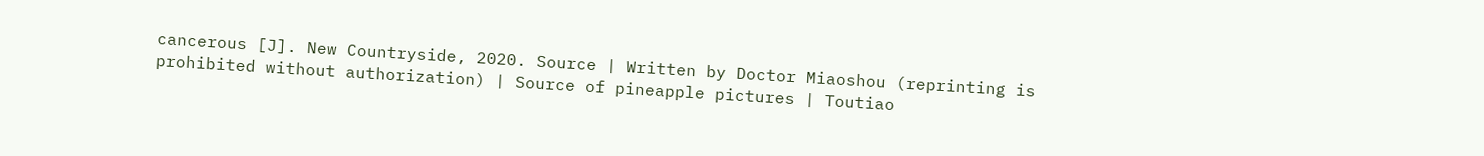cancerous [J]. New Countryside, 2020. Source | Written by Doctor Miaoshou (reprinting is prohibited without authorization) | Source of pineapple pictures | Toutiao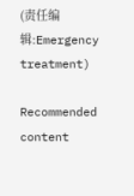(责任编辑:Emergency treatment)

Recommended content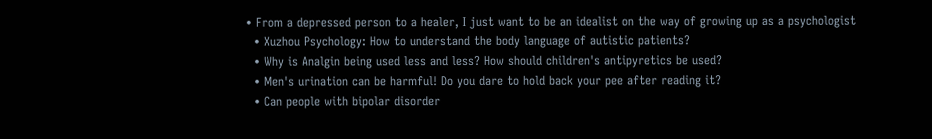• From a depressed person to a healer, I just want to be an idealist on the way of growing up as a psychologist
  • Xuzhou Psychology: How to understand the body language of autistic patients?
  • Why is Analgin being used less and less? How should children's antipyretics be used?
  • Men's urination can be harmful! Do you dare to hold back your pee after reading it?
  • Can people with bipolar disorder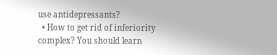use antidepressants?
  • How to get rid of inferiority complex? You should learn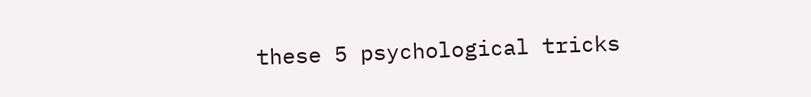these 5 psychological tricks